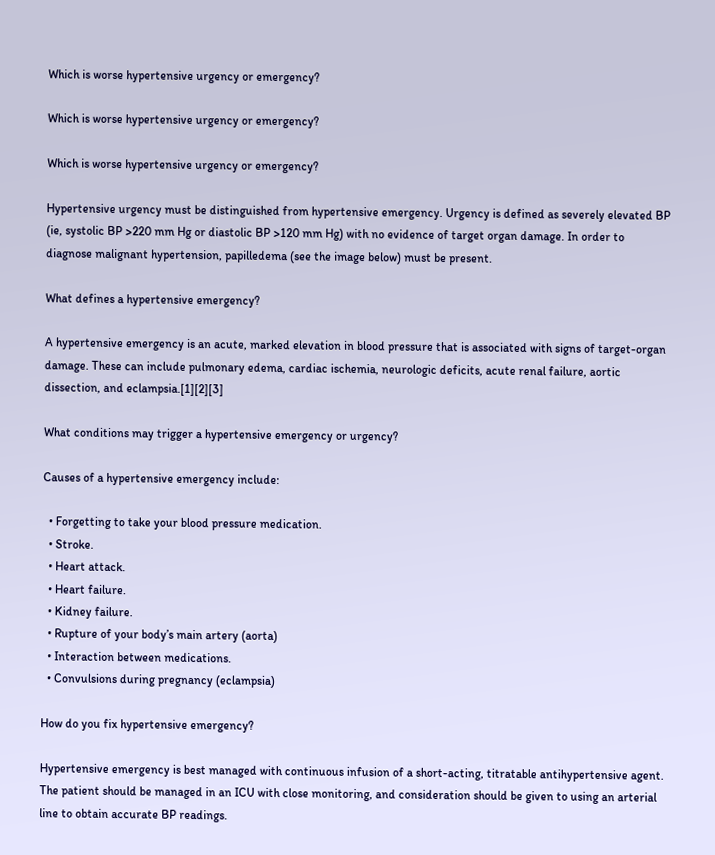Which is worse hypertensive urgency or emergency?

Which is worse hypertensive urgency or emergency?

Which is worse hypertensive urgency or emergency?

Hypertensive urgency must be distinguished from hypertensive emergency. Urgency is defined as severely elevated BP (ie, systolic BP >220 mm Hg or diastolic BP >120 mm Hg) with no evidence of target organ damage. In order to diagnose malignant hypertension, papilledema (see the image below) must be present.

What defines a hypertensive emergency?

A hypertensive emergency is an acute, marked elevation in blood pressure that is associated with signs of target-organ damage. These can include pulmonary edema, cardiac ischemia, neurologic deficits, acute renal failure, aortic dissection, and eclampsia.[1][2][3]

What conditions may trigger a hypertensive emergency or urgency?

Causes of a hypertensive emergency include:

  • Forgetting to take your blood pressure medication.
  • Stroke.
  • Heart attack.
  • Heart failure.
  • Kidney failure.
  • Rupture of your body’s main artery (aorta)
  • Interaction between medications.
  • Convulsions during pregnancy (eclampsia)

How do you fix hypertensive emergency?

Hypertensive emergency is best managed with continuous infusion of a short-acting, titratable antihypertensive agent. The patient should be managed in an ICU with close monitoring, and consideration should be given to using an arterial line to obtain accurate BP readings.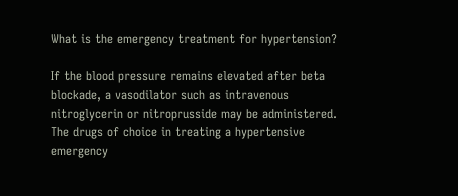What is the emergency treatment for hypertension?

If the blood pressure remains elevated after beta blockade, a vasodilator such as intravenous nitroglycerin or nitroprusside may be administered. The drugs of choice in treating a hypertensive emergency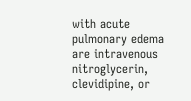with acute pulmonary edema are intravenous nitroglycerin, clevidipine, or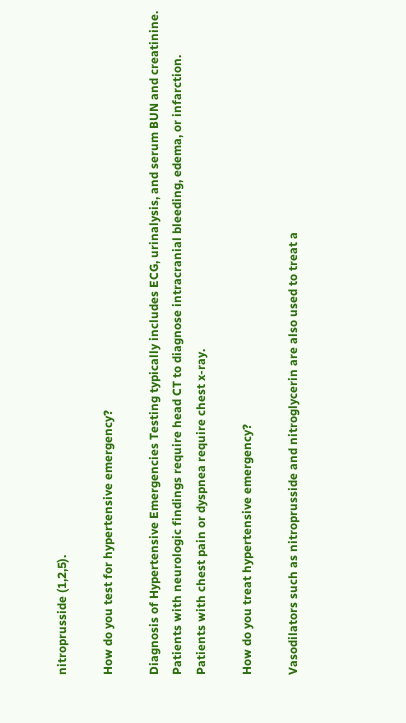nitroprusside (1,2,5).

How do you test for hypertensive emergency?

Diagnosis of Hypertensive Emergencies Testing typically includes ECG, urinalysis, and serum BUN and creatinine. Patients with neurologic findings require head CT to diagnose intracranial bleeding, edema, or infarction. Patients with chest pain or dyspnea require chest x-ray.

How do you treat hypertensive emergency?

Vasodilators such as nitroprusside and nitroglycerin are also used to treat a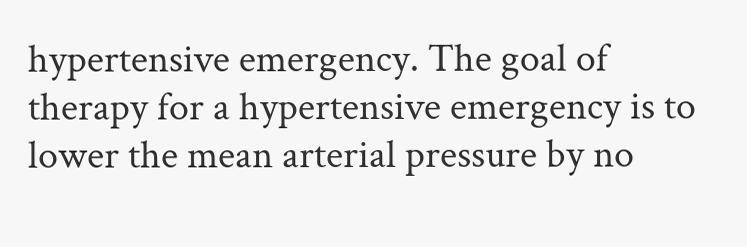hypertensive emergency. The goal of therapy for a hypertensive emergency is to lower the mean arterial pressure by no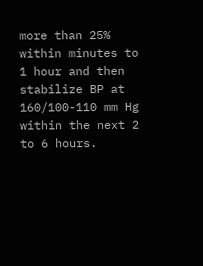more than 25% within minutes to 1 hour and then stabilize BP at 160/100-110 mm Hg within the next 2 to 6 hours.